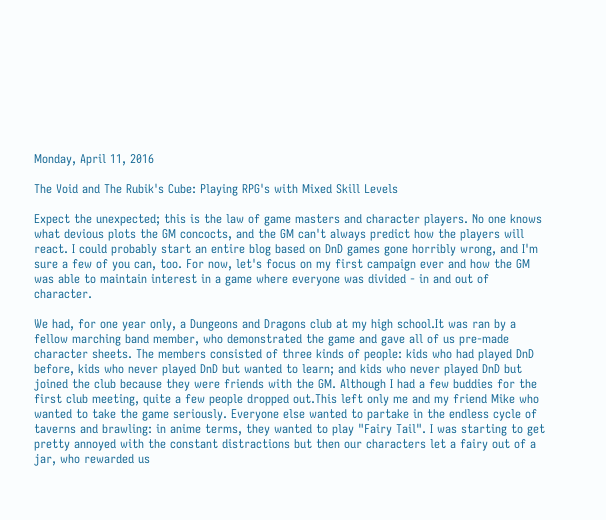Monday, April 11, 2016

The Void and The Rubik's Cube: Playing RPG's with Mixed Skill Levels

Expect the unexpected; this is the law of game masters and character players. No one knows what devious plots the GM concocts, and the GM can't always predict how the players will react. I could probably start an entire blog based on DnD games gone horribly wrong, and I'm sure a few of you can, too. For now, let's focus on my first campaign ever and how the GM was able to maintain interest in a game where everyone was divided - in and out of character.

We had, for one year only, a Dungeons and Dragons club at my high school.It was ran by a fellow marching band member, who demonstrated the game and gave all of us pre-made character sheets. The members consisted of three kinds of people: kids who had played DnD before, kids who never played DnD but wanted to learn; and kids who never played DnD but joined the club because they were friends with the GM. Although I had a few buddies for the first club meeting, quite a few people dropped out.This left only me and my friend Mike who wanted to take the game seriously. Everyone else wanted to partake in the endless cycle of taverns and brawling: in anime terms, they wanted to play "Fairy Tail". I was starting to get pretty annoyed with the constant distractions but then our characters let a fairy out of a jar, who rewarded us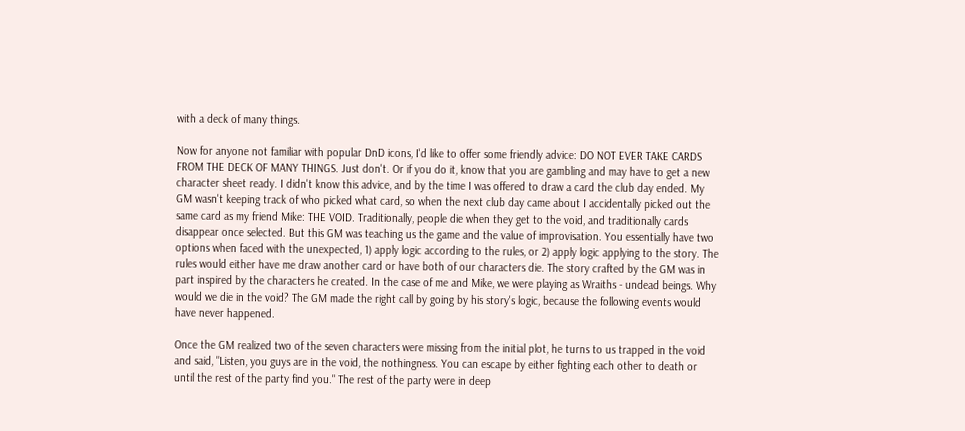with a deck of many things.

Now for anyone not familiar with popular DnD icons, I'd like to offer some friendly advice: DO NOT EVER TAKE CARDS FROM THE DECK OF MANY THINGS. Just don't. Or if you do it, know that you are gambling and may have to get a new character sheet ready. I didn't know this advice, and by the time I was offered to draw a card the club day ended. My GM wasn't keeping track of who picked what card, so when the next club day came about I accidentally picked out the same card as my friend Mike: THE VOID. Traditionally, people die when they get to the void, and traditionally cards disappear once selected. But this GM was teaching us the game and the value of improvisation. You essentially have two options when faced with the unexpected, 1) apply logic according to the rules, or 2) apply logic applying to the story. The rules would either have me draw another card or have both of our characters die. The story crafted by the GM was in part inspired by the characters he created. In the case of me and Mike, we were playing as Wraiths - undead beings. Why would we die in the void? The GM made the right call by going by his story's logic, because the following events would have never happened.

Once the GM realized two of the seven characters were missing from the initial plot, he turns to us trapped in the void and said, "Listen, you guys are in the void, the nothingness. You can escape by either fighting each other to death or until the rest of the party find you." The rest of the party were in deep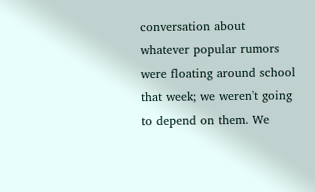conversation about whatever popular rumors were floating around school that week; we weren't going to depend on them. We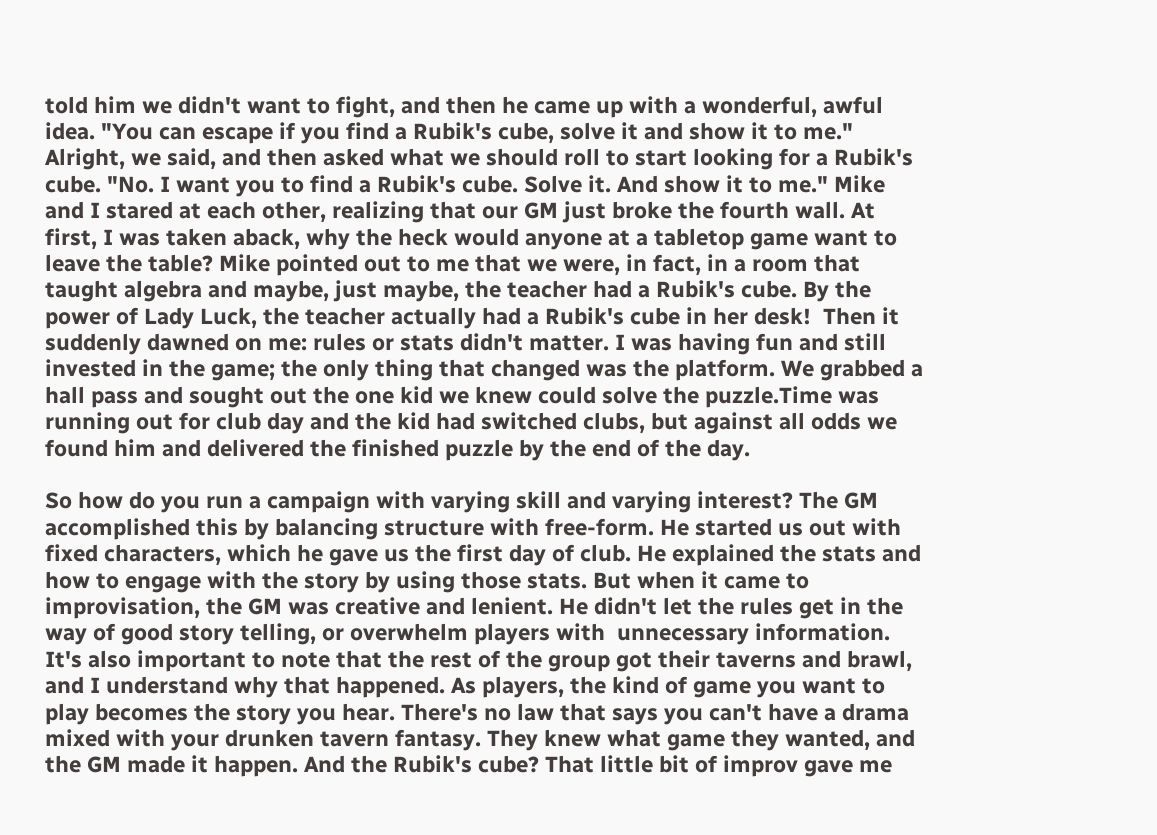told him we didn't want to fight, and then he came up with a wonderful, awful idea. "You can escape if you find a Rubik's cube, solve it and show it to me." Alright, we said, and then asked what we should roll to start looking for a Rubik's cube. "No. I want you to find a Rubik's cube. Solve it. And show it to me." Mike and I stared at each other, realizing that our GM just broke the fourth wall. At first, I was taken aback, why the heck would anyone at a tabletop game want to leave the table? Mike pointed out to me that we were, in fact, in a room that taught algebra and maybe, just maybe, the teacher had a Rubik's cube. By the power of Lady Luck, the teacher actually had a Rubik's cube in her desk!  Then it suddenly dawned on me: rules or stats didn't matter. I was having fun and still invested in the game; the only thing that changed was the platform. We grabbed a hall pass and sought out the one kid we knew could solve the puzzle.Time was running out for club day and the kid had switched clubs, but against all odds we found him and delivered the finished puzzle by the end of the day.

So how do you run a campaign with varying skill and varying interest? The GM accomplished this by balancing structure with free-form. He started us out with fixed characters, which he gave us the first day of club. He explained the stats and how to engage with the story by using those stats. But when it came to improvisation, the GM was creative and lenient. He didn't let the rules get in the way of good story telling, or overwhelm players with  unnecessary information. It's also important to note that the rest of the group got their taverns and brawl, and I understand why that happened. As players, the kind of game you want to play becomes the story you hear. There's no law that says you can't have a drama mixed with your drunken tavern fantasy. They knew what game they wanted, and the GM made it happen. And the Rubik's cube? That little bit of improv gave me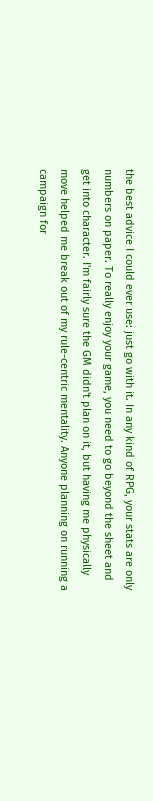the best advice I could ever use: just go with it. In any kind of RPG, your stats are only numbers on paper. To really enjoy your game, you need to go beyond the sheet and get into character. I'm fairly sure the GM didn't plan on it, but having me physically move helped me break out of my rule-centric mentality. Anyone planning on running a campaign for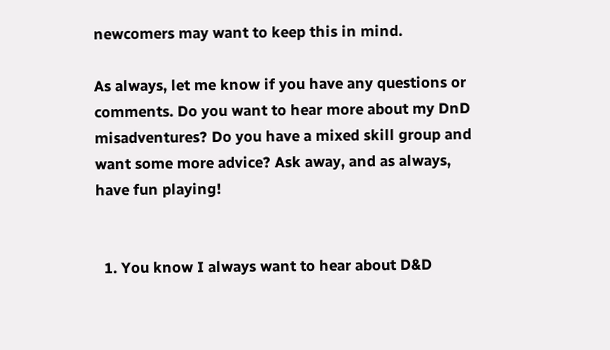newcomers may want to keep this in mind.

As always, let me know if you have any questions or comments. Do you want to hear more about my DnD misadventures? Do you have a mixed skill group and want some more advice? Ask away, and as always, have fun playing!


  1. You know I always want to hear about D&D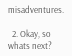misadventures.

  2. Okay, so whats next?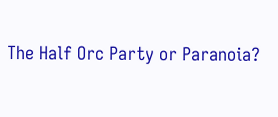The Half Orc Party or Paranoia?